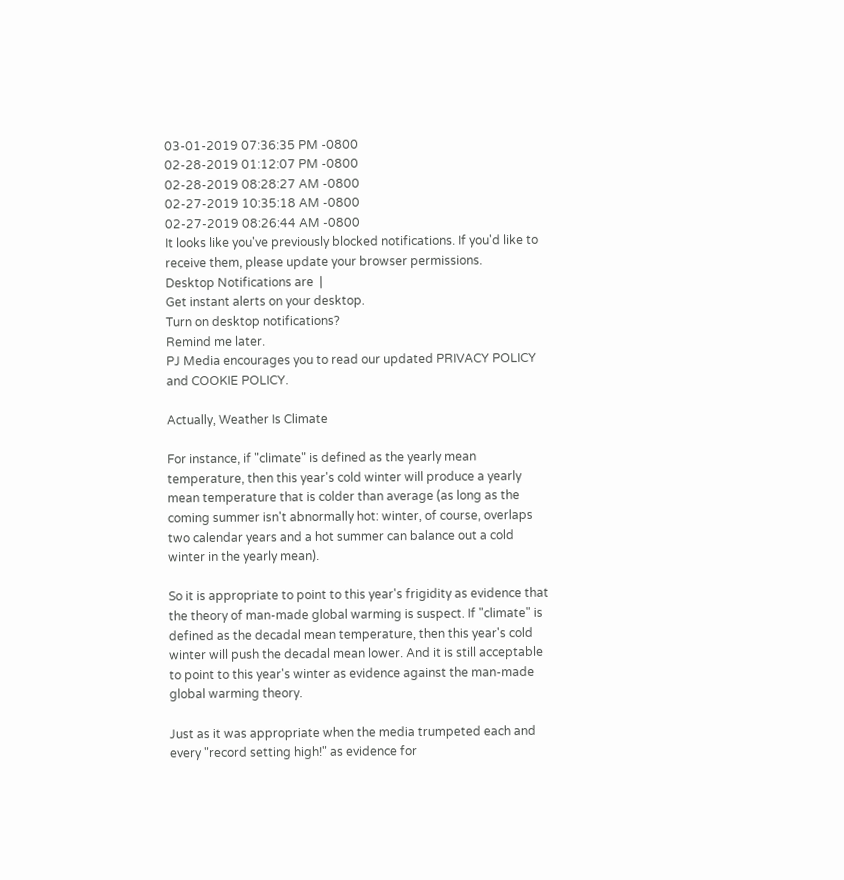03-01-2019 07:36:35 PM -0800
02-28-2019 01:12:07 PM -0800
02-28-2019 08:28:27 AM -0800
02-27-2019 10:35:18 AM -0800
02-27-2019 08:26:44 AM -0800
It looks like you've previously blocked notifications. If you'd like to receive them, please update your browser permissions.
Desktop Notifications are  |
Get instant alerts on your desktop.
Turn on desktop notifications?
Remind me later.
PJ Media encourages you to read our updated PRIVACY POLICY and COOKIE POLICY.

Actually, Weather Is Climate

For instance, if "climate" is defined as the yearly mean temperature, then this year's cold winter will produce a yearly mean temperature that is colder than average (as long as the coming summer isn't abnormally hot: winter, of course, overlaps two calendar years and a hot summer can balance out a cold winter in the yearly mean).

So it is appropriate to point to this year's frigidity as evidence that the theory of man-made global warming is suspect. If "climate" is defined as the decadal mean temperature, then this year's cold winter will push the decadal mean lower. And it is still acceptable to point to this year's winter as evidence against the man-made global warming theory.

Just as it was appropriate when the media trumpeted each and every "record setting high!" as evidence for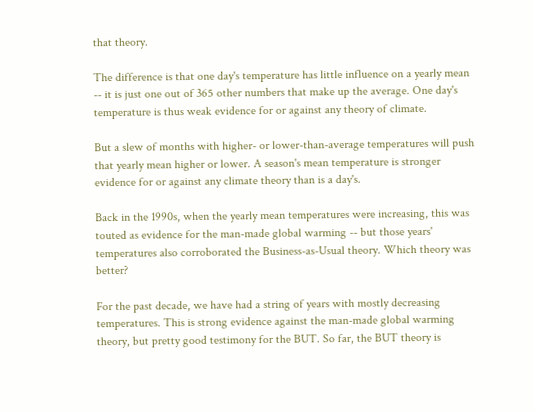that theory.

The difference is that one day's temperature has little influence on a yearly mean -- it is just one out of 365 other numbers that make up the average. One day's temperature is thus weak evidence for or against any theory of climate.

But a slew of months with higher- or lower-than-average temperatures will push that yearly mean higher or lower. A season's mean temperature is stronger evidence for or against any climate theory than is a day's.

Back in the 1990s, when the yearly mean temperatures were increasing, this was touted as evidence for the man-made global warming -- but those years' temperatures also corroborated the Business-as-Usual theory. Which theory was better?

For the past decade, we have had a string of years with mostly decreasing temperatures. This is strong evidence against the man-made global warming theory, but pretty good testimony for the BUT. So far, the BUT theory is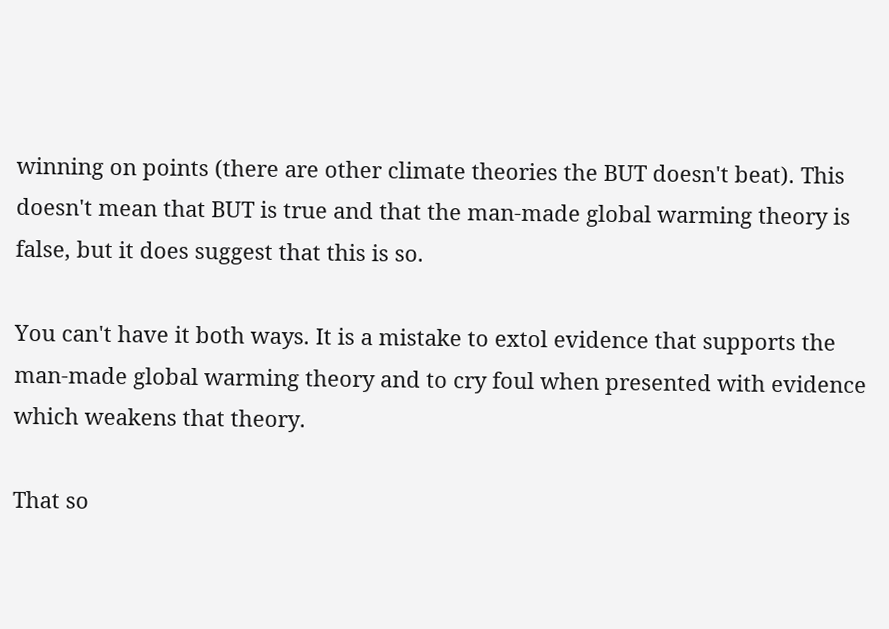winning on points (there are other climate theories the BUT doesn't beat). This doesn't mean that BUT is true and that the man-made global warming theory is false, but it does suggest that this is so.

You can't have it both ways. It is a mistake to extol evidence that supports the man-made global warming theory and to cry foul when presented with evidence which weakens that theory.

That so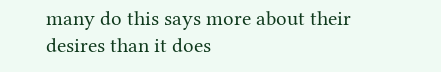many do this says more about their desires than it does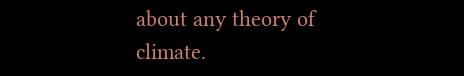about any theory of climate.